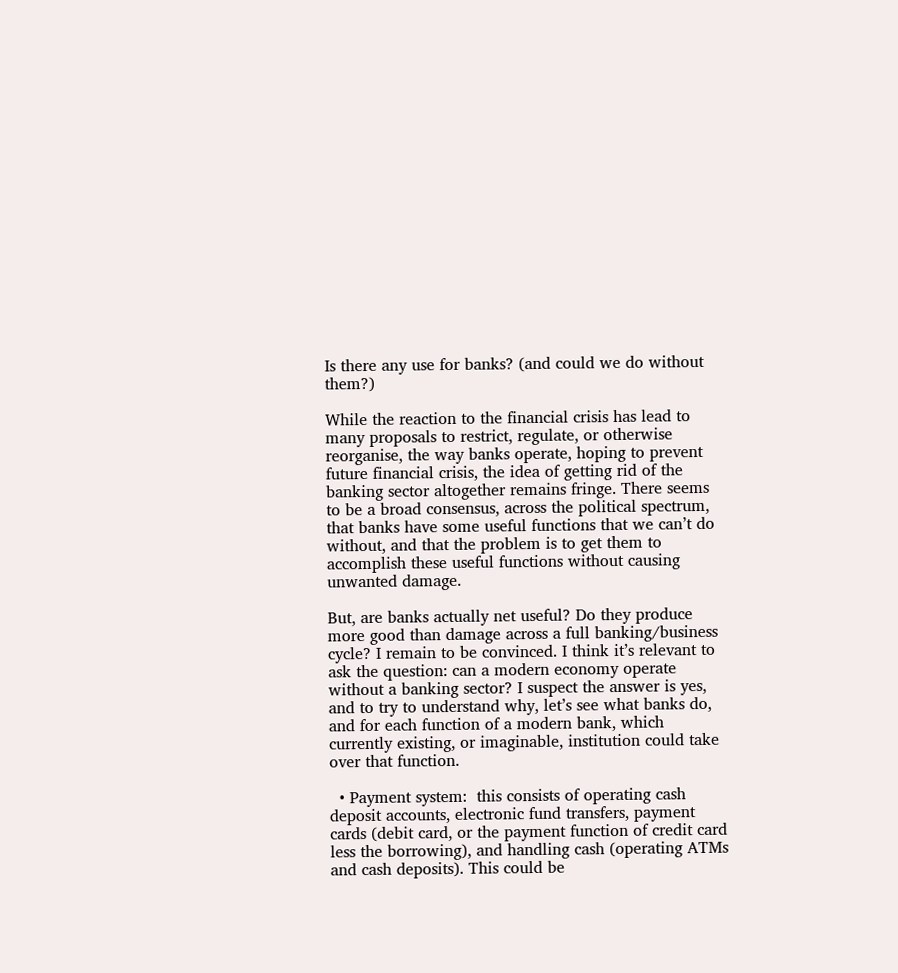Is there any use for banks? (and could we do without them?)

While the reaction to the financial crisis has lead to many proposals to restrict, regulate, or otherwise reorganise, the way banks operate, hoping to prevent future financial crisis, the idea of getting rid of the banking sector altogether remains fringe. There seems to be a broad consensus, across the political spectrum, that banks have some useful functions that we can’t do without, and that the problem is to get them to accomplish these useful functions without causing unwanted damage.

But, are banks actually net useful? Do they produce more good than damage across a full banking/business cycle? I remain to be convinced. I think it’s relevant to ask the question: can a modern economy operate without a banking sector? I suspect the answer is yes, and to try to understand why, let’s see what banks do, and for each function of a modern bank, which currently existing, or imaginable, institution could take over that function.

  • Payment system:  this consists of operating cash deposit accounts, electronic fund transfers, payment cards (debit card, or the payment function of credit card less the borrowing), and handling cash (operating ATMs and cash deposits). This could be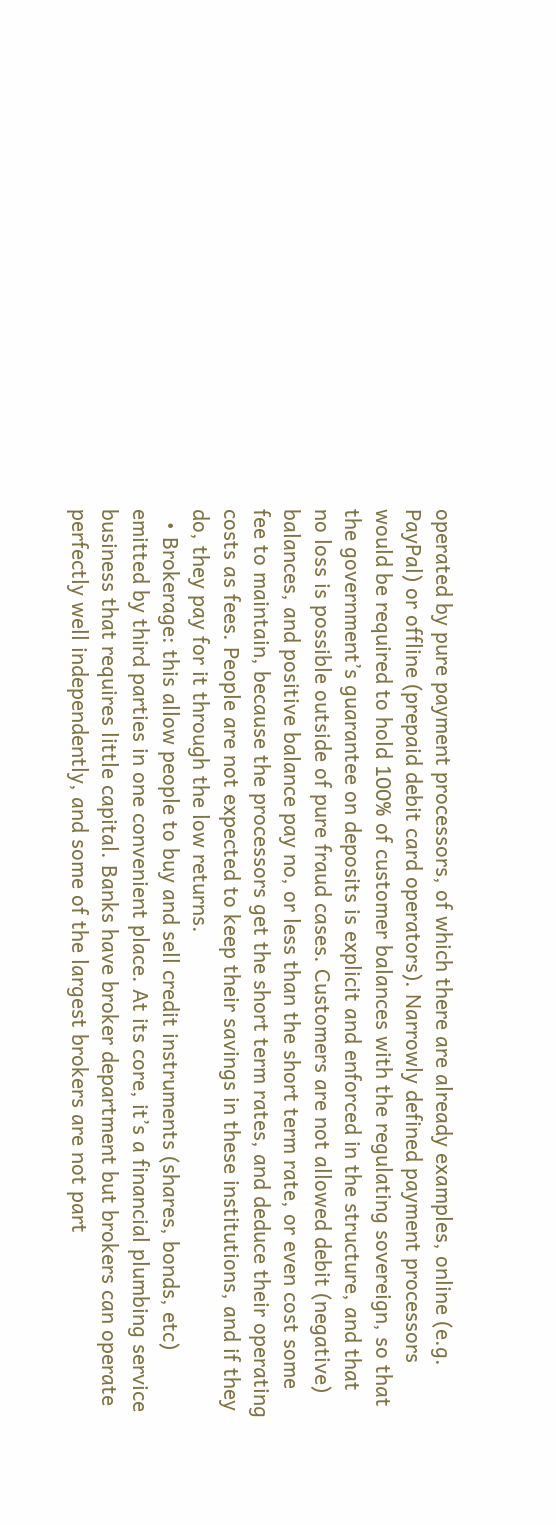operated by pure payment processors, of which there are already examples, online (e.g. PayPal) or offline (prepaid debit card operators). Narrowly defined payment processors would be required to hold 100% of customer balances with the regulating sovereign, so that the government’s guarantee on deposits is explicit and enforced in the structure, and that no loss is possible outside of pure fraud cases. Customers are not allowed debit (negative) balances, and positive balance pay no, or less than the short term rate, or even cost some fee to maintain, because the processors get the short term rates, and deduce their operating costs as fees. People are not expected to keep their savings in these institutions, and if they do, they pay for it through the low returns.
  • Brokerage: this allow people to buy and sell credit instruments (shares, bonds, etc) emitted by third parties in one convenient place. At its core, it’s a financial plumbing service business that requires little capital. Banks have broker department but brokers can operate perfectly well independently, and some of the largest brokers are not part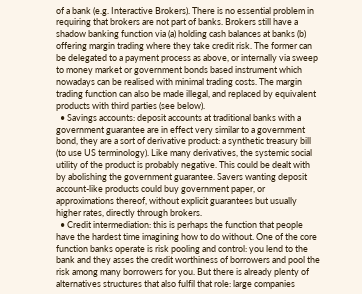of a bank (e.g. Interactive Brokers). There is no essential problem in requiring that brokers are not part of banks. Brokers still have a shadow banking function via (a) holding cash balances at banks (b) offering margin trading where they take credit risk. The former can be delegated to a payment process as above, or internally via sweep to money market or government bonds based instrument which nowadays can be realised with minimal trading costs. The margin trading function can also be made illegal, and replaced by equivalent products with third parties (see below).
  • Savings accounts: deposit accounts at traditional banks with a government guarantee are in effect very similar to a government bond, they are a sort of derivative product: a synthetic treasury bill (to use US terminology). Like many derivatives, the systemic social utility of the product is probably negative. This could be dealt with by abolishing the government guarantee. Savers wanting deposit account-like products could buy government paper, or approximations thereof, without explicit guarantees but usually higher rates, directly through brokers.
  • Credit intermediation: this is perhaps the function that people have the hardest time imagining how to do without. One of the core function banks operate is risk pooling and control: you lend to the bank and they asses the credit worthiness of borrowers and pool the risk among many borrowers for you. But there is already plenty of alternatives structures that also fulfil that role: large companies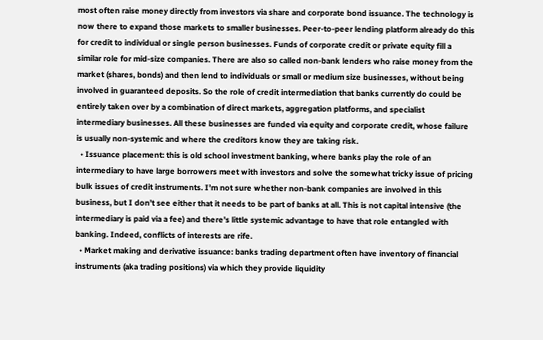most often raise money directly from investors via share and corporate bond issuance. The technology is now there to expand those markets to smaller businesses. Peer-to-peer lending platform already do this for credit to individual or single person businesses. Funds of corporate credit or private equity fill a similar role for mid-size companies. There are also so called non-bank lenders who raise money from the market (shares, bonds) and then lend to individuals or small or medium size businesses, without being involved in guaranteed deposits. So the role of credit intermediation that banks currently do could be entirely taken over by a combination of direct markets, aggregation platforms, and specialist intermediary businesses. All these businesses are funded via equity and corporate credit, whose failure is usually non-systemic and where the creditors know they are taking risk.
  • Issuance placement: this is old school investment banking, where banks play the role of an intermediary to have large borrowers meet with investors and solve the somewhat tricky issue of pricing bulk issues of credit instruments. I’m not sure whether non-bank companies are involved in this business, but I don’t see either that it needs to be part of banks at all. This is not capital intensive (the intermediary is paid via a fee) and there’s little systemic advantage to have that role entangled with banking. Indeed, conflicts of interests are rife.
  • Market making and derivative issuance: banks trading department often have inventory of financial instruments (aka trading positions) via which they provide liquidity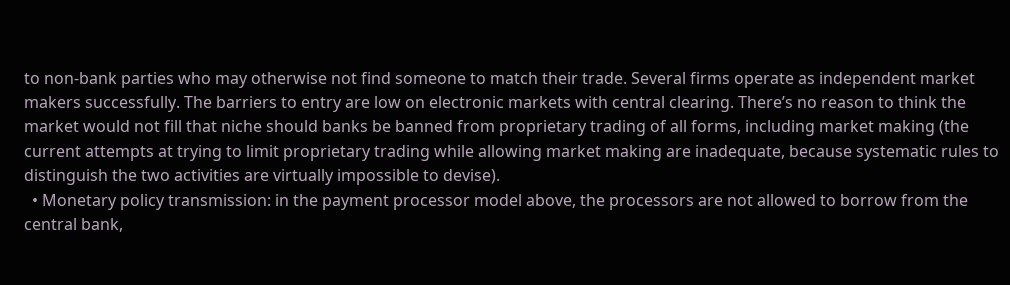to non-bank parties who may otherwise not find someone to match their trade. Several firms operate as independent market makers successfully. The barriers to entry are low on electronic markets with central clearing. There’s no reason to think the market would not fill that niche should banks be banned from proprietary trading of all forms, including market making (the current attempts at trying to limit proprietary trading while allowing market making are inadequate, because systematic rules to distinguish the two activities are virtually impossible to devise).
  • Monetary policy transmission: in the payment processor model above, the processors are not allowed to borrow from the central bank,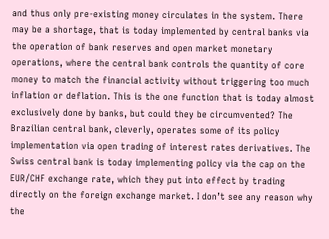and thus only pre-existing money circulates in the system. There may be a shortage, that is today implemented by central banks via the operation of bank reserves and open market monetary operations, where the central bank controls the quantity of core money to match the financial activity without triggering too much inflation or deflation. This is the one function that is today almost exclusively done by banks, but could they be circumvented? The Brazilian central bank, cleverly, operates some of its policy implementation via open trading of interest rates derivatives. The Swiss central bank is today implementing policy via the cap on the EUR/CHF exchange rate, which they put into effect by trading directly on the foreign exchange market. I don’t see any reason why the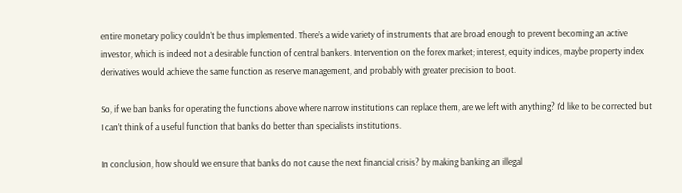entire monetary policy couldn’t be thus implemented. There’s a wide variety of instruments that are broad enough to prevent becoming an active investor, which is indeed not a desirable function of central bankers. Intervention on the forex market; interest, equity indices, maybe property index  derivatives would achieve the same function as reserve management, and probably with greater precision to boot.

So, if we ban banks for operating the functions above where narrow institutions can replace them, are we left with anything? I’d like to be corrected but I can’t think of a useful function that banks do better than specialists institutions.

In conclusion, how should we ensure that banks do not cause the next financial crisis? by making banking an illegal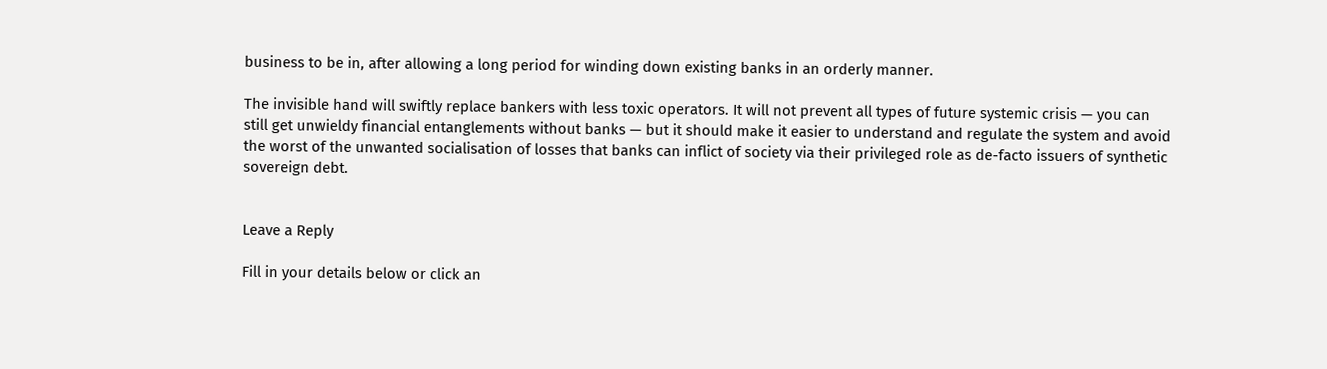business to be in, after allowing a long period for winding down existing banks in an orderly manner.

The invisible hand will swiftly replace bankers with less toxic operators. It will not prevent all types of future systemic crisis — you can still get unwieldy financial entanglements without banks — but it should make it easier to understand and regulate the system and avoid the worst of the unwanted socialisation of losses that banks can inflict of society via their privileged role as de-facto issuers of synthetic sovereign debt.


Leave a Reply

Fill in your details below or click an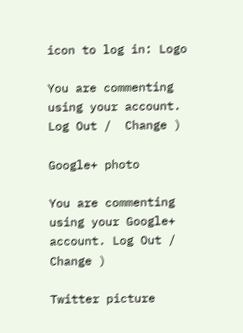icon to log in: Logo

You are commenting using your account. Log Out /  Change )

Google+ photo

You are commenting using your Google+ account. Log Out /  Change )

Twitter picture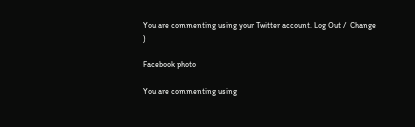You are commenting using your Twitter account. Log Out /  Change )

Facebook photo

You are commenting using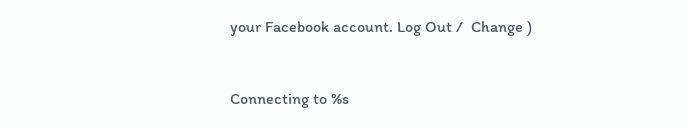your Facebook account. Log Out /  Change )


Connecting to %s